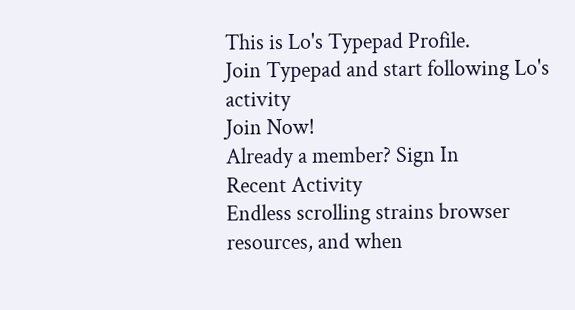This is Lo's Typepad Profile.
Join Typepad and start following Lo's activity
Join Now!
Already a member? Sign In
Recent Activity
Endless scrolling strains browser resources, and when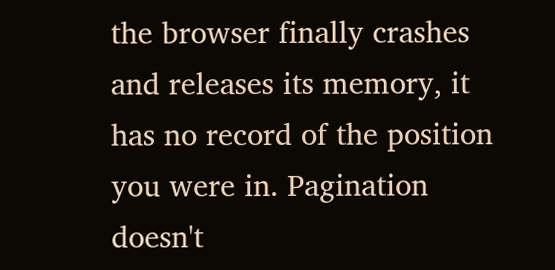the browser finally crashes and releases its memory, it has no record of the position you were in. Pagination doesn't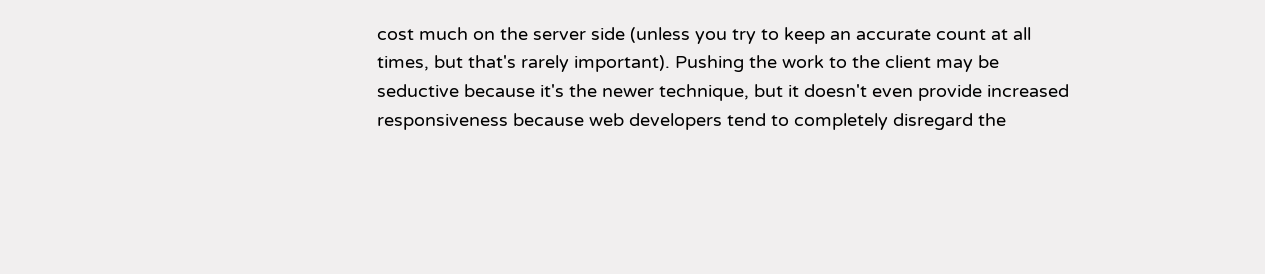cost much on the server side (unless you try to keep an accurate count at all times, but that's rarely important). Pushing the work to the client may be seductive because it's the newer technique, but it doesn't even provide increased responsiveness because web developers tend to completely disregard the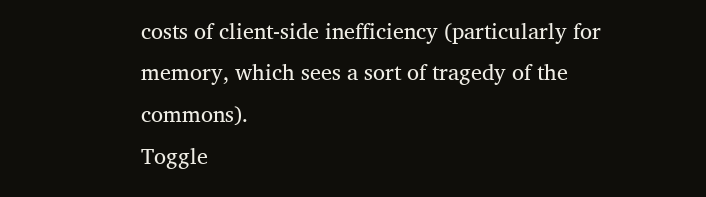costs of client-side inefficiency (particularly for memory, which sees a sort of tragedy of the commons).
Toggle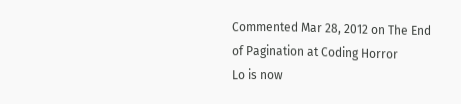Commented Mar 28, 2012 on The End of Pagination at Coding Horror
Lo is now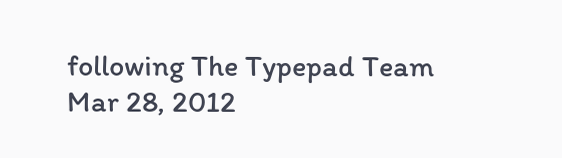following The Typepad Team
Mar 28, 2012